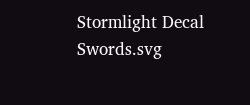Stormlight Decal Swords.svg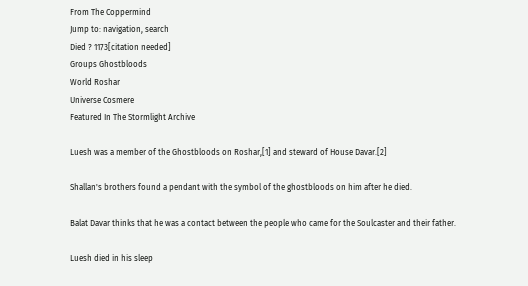From The Coppermind
Jump to: navigation, search
Died ? 1173[citation needed]
Groups Ghostbloods
World Roshar
Universe Cosmere
Featured In The Stormlight Archive

Luesh was a member of the Ghostbloods on Roshar,[1] and steward of House Davar.[2]

Shallan's brothers found a pendant with the symbol of the ghostbloods on him after he died.

Balat Davar thinks that he was a contact between the people who came for the Soulcaster and their father.

Luesh died in his sleep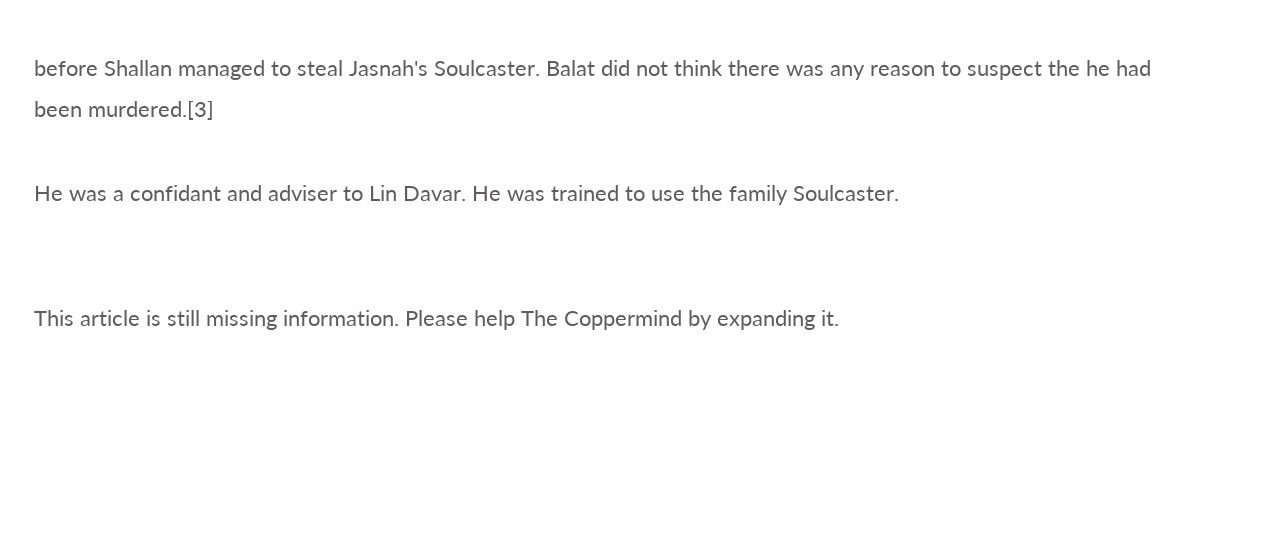before Shallan managed to steal Jasnah's Soulcaster. Balat did not think there was any reason to suspect the he had been murdered.[3]

He was a confidant and adviser to Lin Davar. He was trained to use the family Soulcaster.


This article is still missing information. Please help The Coppermind by expanding it.